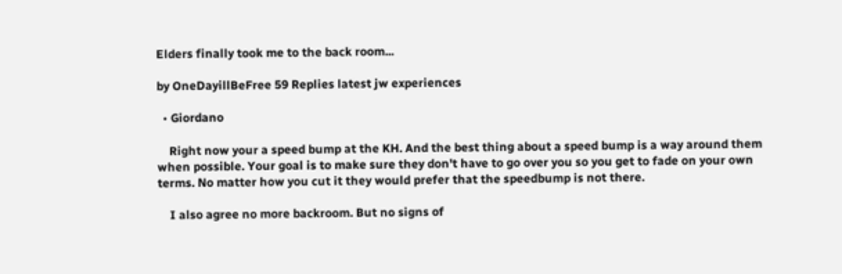Elders finally took me to the back room...

by OneDayillBeFree 59 Replies latest jw experiences

  • Giordano

    Right now your a speed bump at the KH. And the best thing about a speed bump is a way around them when possible. Your goal is to make sure they don't have to go over you so you get to fade on your own terms. No matter how you cut it they would prefer that the speedbump is not there.

    I also agree no more backroom. But no signs of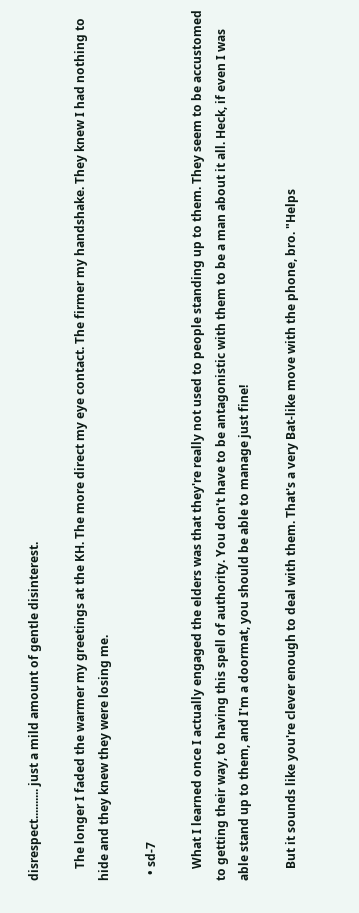disrespect.......... just a mild amount of gentle disinterest.

    The longer I faded the warmer my greetings at the KH. The more direct my eye contact. The firmer my handshake. They knew I had nothing to hide and they knew they were losing me.

  • sd-7

    What I learned once I actually engaged the elders was that they're really not used to people standing up to them. They seem to be accustomed to getting their way, to having this spell of authority. You don't have to be antagonistic with them to be a man about it all. Heck, if even I was able stand up to them, and I'm a doormat, you should be able to manage just fine!

    But it sounds like you're clever enough to deal with them. That's a very Bat-like move with the phone, bro. "Helps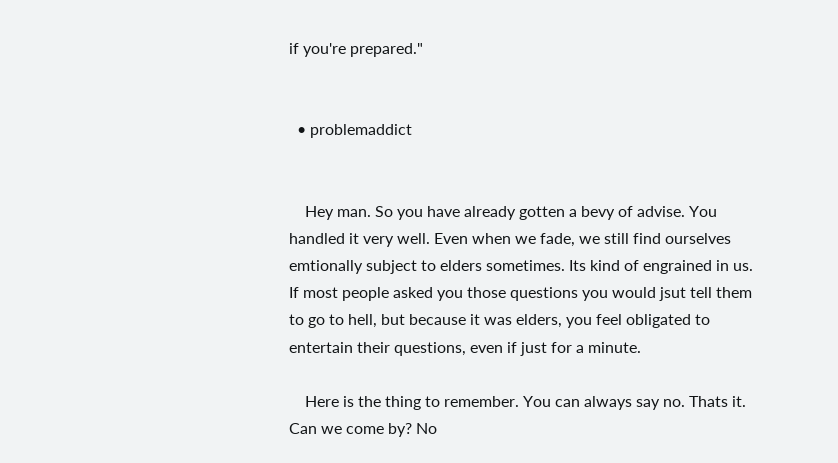if you're prepared."


  • problemaddict


    Hey man. So you have already gotten a bevy of advise. You handled it very well. Even when we fade, we still find ourselves emtionally subject to elders sometimes. Its kind of engrained in us. If most people asked you those questions you would jsut tell them to go to hell, but because it was elders, you feel obligated to entertain their questions, even if just for a minute.

    Here is the thing to remember. You can always say no. Thats it. Can we come by? No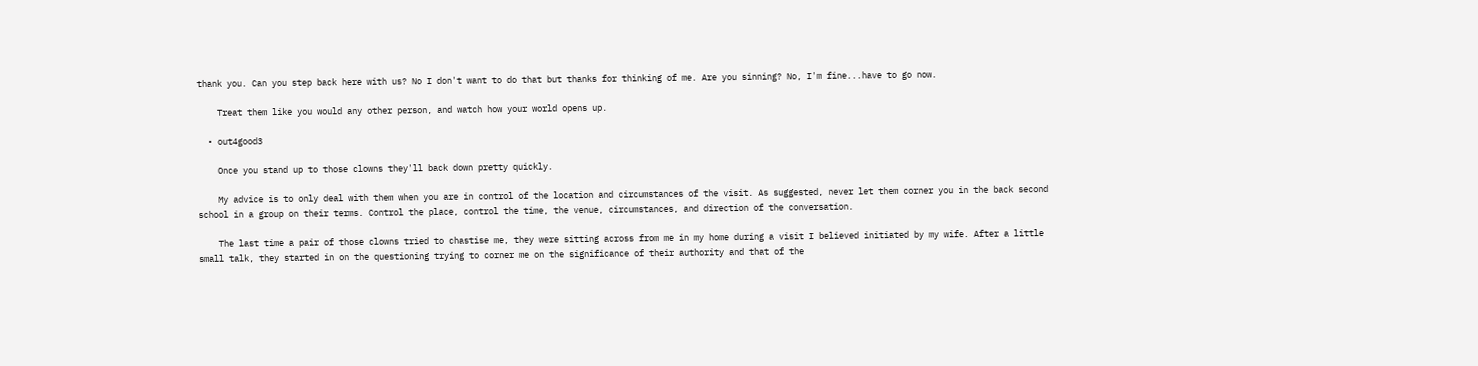thank you. Can you step back here with us? No I don't want to do that but thanks for thinking of me. Are you sinning? No, I'm fine...have to go now.

    Treat them like you would any other person, and watch how your world opens up.

  • out4good3

    Once you stand up to those clowns they'll back down pretty quickly.

    My advice is to only deal with them when you are in control of the location and circumstances of the visit. As suggested, never let them corner you in the back second school in a group on their terms. Control the place, control the time, the venue, circumstances, and direction of the conversation.

    The last time a pair of those clowns tried to chastise me, they were sitting across from me in my home during a visit I believed initiated by my wife. After a little small talk, they started in on the questioning trying to corner me on the significance of their authority and that of the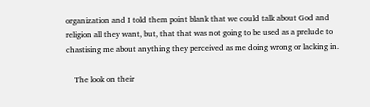organization and I told them point blank that we could talk about God and religion all they want, but, that that was not going to be used as a prelude to chastising me about anything they perceived as me doing wrong or lacking in.

    The look on their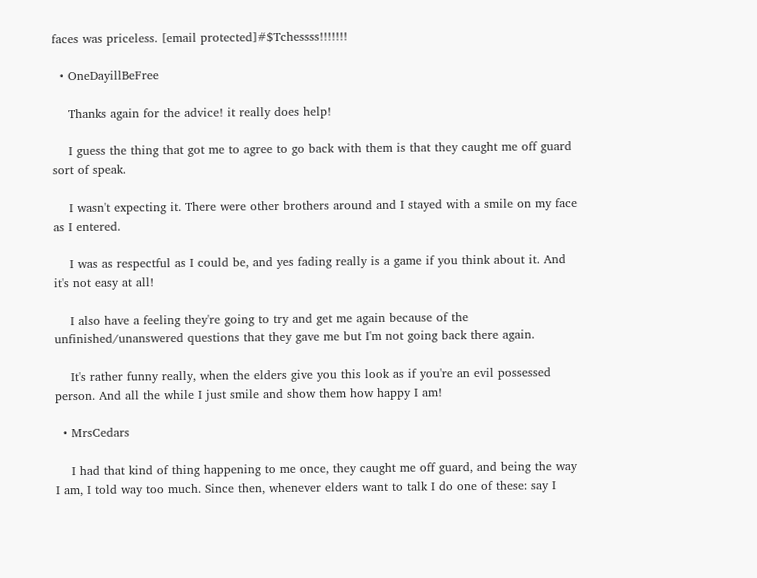faces was priceless. [email protected]#$Tchessss!!!!!!!

  • OneDayillBeFree

    Thanks again for the advice! it really does help!

    I guess the thing that got me to agree to go back with them is that they caught me off guard sort of speak.

    I wasn't expecting it. There were other brothers around and I stayed with a smile on my face as I entered.

    I was as respectful as I could be, and yes fading really is a game if you think about it. And it's not easy at all!

    I also have a feeling they're going to try and get me again because of the unfinished/unanswered questions that they gave me but I'm not going back there again.

    It's rather funny really, when the elders give you this look as if you're an evil possessed person. And all the while I just smile and show them how happy I am!

  • MrsCedars

    I had that kind of thing happening to me once, they caught me off guard, and being the way I am, I told way too much. Since then, whenever elders want to talk I do one of these: say I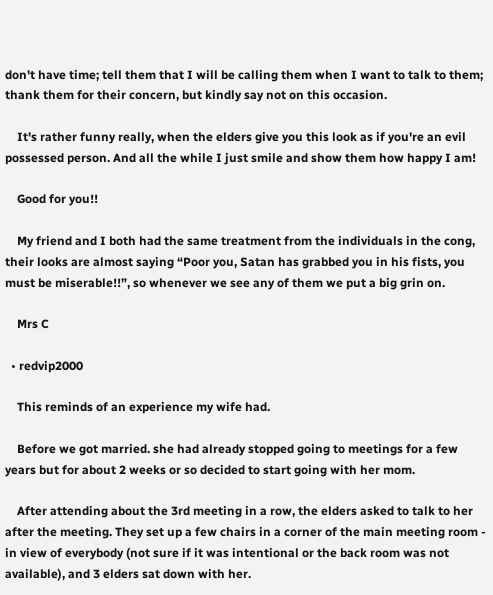don't have time; tell them that I will be calling them when I want to talk to them; thank them for their concern, but kindly say not on this occasion.

    It's rather funny really, when the elders give you this look as if you're an evil possessed person. And all the while I just smile and show them how happy I am!

    Good for you!!

    My friend and I both had the same treatment from the individuals in the cong, their looks are almost saying “Poor you, Satan has grabbed you in his fists, you must be miserable!!”, so whenever we see any of them we put a big grin on.

    Mrs C

  • redvip2000

    This reminds of an experience my wife had.

    Before we got married. she had already stopped going to meetings for a few years but for about 2 weeks or so decided to start going with her mom.

    After attending about the 3rd meeting in a row, the elders asked to talk to her after the meeting. They set up a few chairs in a corner of the main meeting room - in view of everybody (not sure if it was intentional or the back room was not available), and 3 elders sat down with her.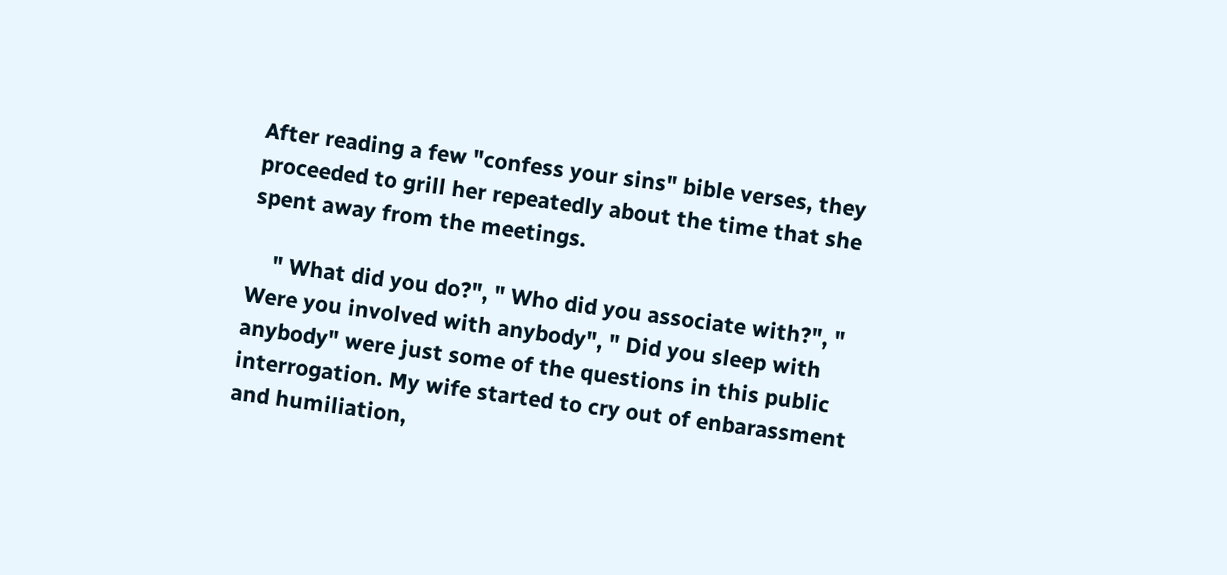After reading a few "confess your sins" bible verses, they proceeded to grill her repeatedly about the time that she spent away from the meetings.

    " What did you do?", " Who did you associate with?", " Were you involved with anybody", " Did you sleep with anybody" were just some of the questions in this public interrogation. My wife started to cry out of enbarassment and humiliation,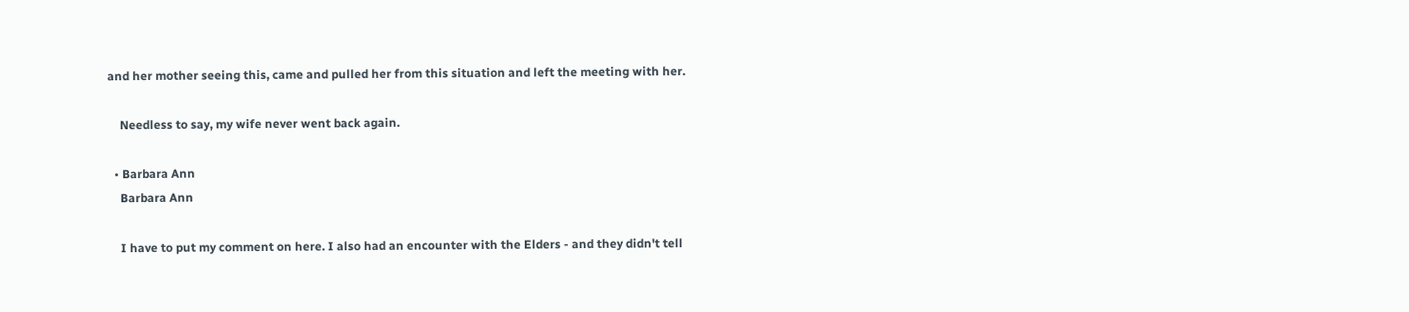and her mother seeing this, came and pulled her from this situation and left the meeting with her.

    Needless to say, my wife never went back again.

  • Barbara Ann
    Barbara Ann

    I have to put my comment on here. I also had an encounter with the Elders - and they didn't tell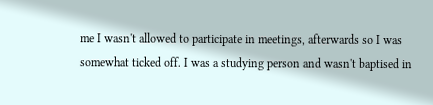me I wasn't allowed to participate in meetings, afterwards so I was somewhat ticked off. I was a studying person and wasn't baptised in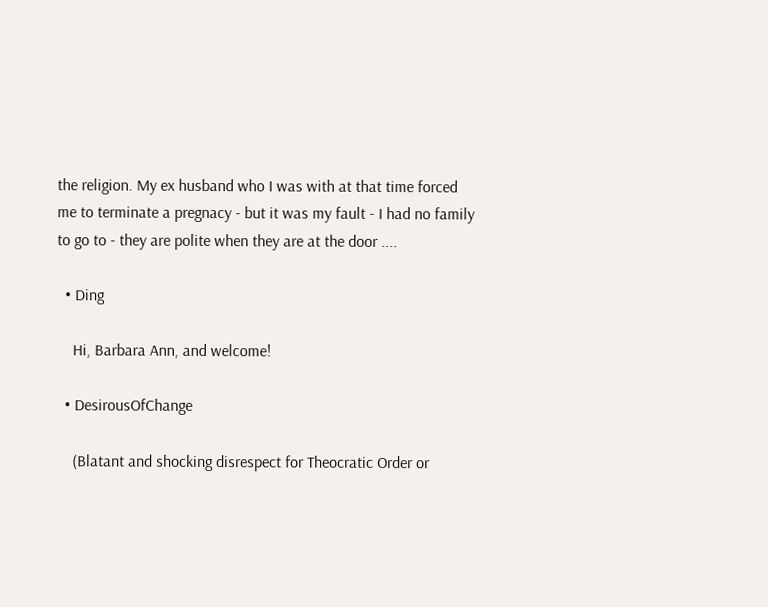the religion. My ex husband who I was with at that time forced me to terminate a pregnacy - but it was my fault - I had no family to go to - they are polite when they are at the door ....

  • Ding

    Hi, Barbara Ann, and welcome!

  • DesirousOfChange

    (Blatant and shocking disrespect for Theocratic Order or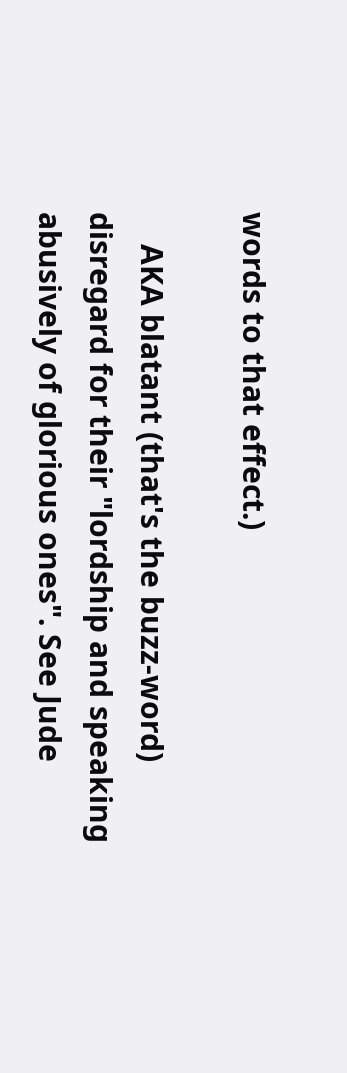words to that effect.)

    AKA blatant (that's the buzz-word) disregard for their "lordship and speaking abusively of glorious ones". See Jude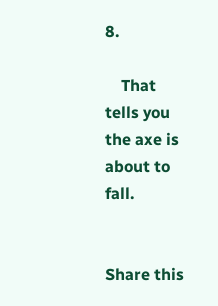8.

    That tells you the axe is about to fall.


Share this